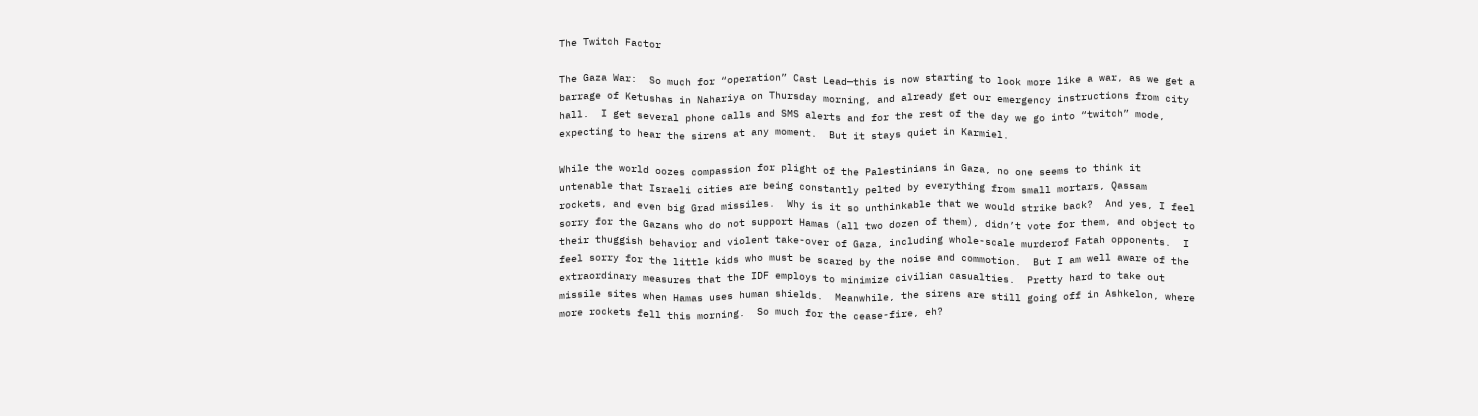The Twitch Factor

The Gaza War:  So much for “operation” Cast Lead—this is now starting to look more like a war, as we get a barrage of Ketushas in Nahariya on Thursday morning, and already get our emergency instructions from city hall.  I get several phone calls and SMS alerts and for the rest of the day we go into “twitch” mode, expecting to hear the sirens at any moment.  But it stays quiet in Karmiel.

While the world oozes compassion for plight of the Palestinians in Gaza, no one seems to think it untenable that Israeli cities are being constantly pelted by everything from small mortars, Qassam rockets, and even big Grad missiles.  Why is it so unthinkable that we would strike back?  And yes, I feel sorry for the Gazans who do not support Hamas (all two dozen of them), didn’t vote for them, and object to their thuggish behavior and violent take-over of Gaza, including whole-scale murderof Fatah opponents.  I feel sorry for the little kids who must be scared by the noise and commotion.  But I am well aware of the extraordinary measures that the IDF employs to minimize civilian casualties.  Pretty hard to take out missile sites when Hamas uses human shields.  Meanwhile, the sirens are still going off in Ashkelon, where more rockets fell this morning.  So much for the cease-fire, eh?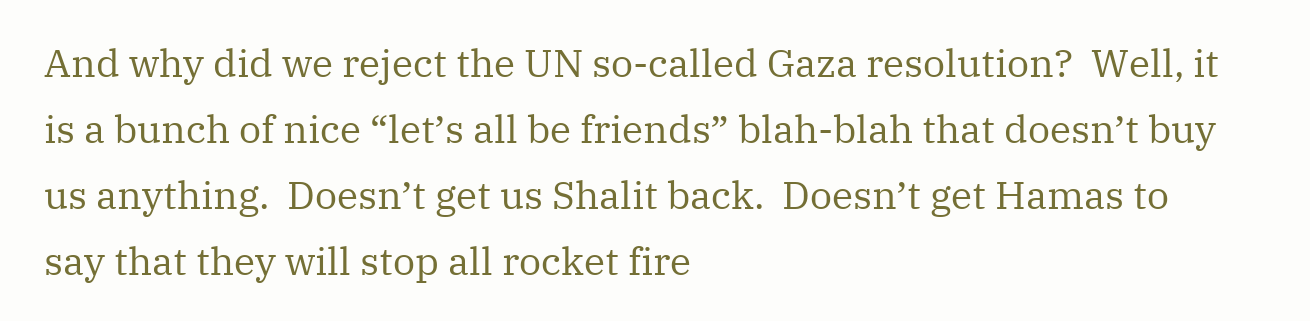And why did we reject the UN so-called Gaza resolution?  Well, it is a bunch of nice “let’s all be friends” blah-blah that doesn’t buy us anything.  Doesn’t get us Shalit back.  Doesn’t get Hamas to say that they will stop all rocket fire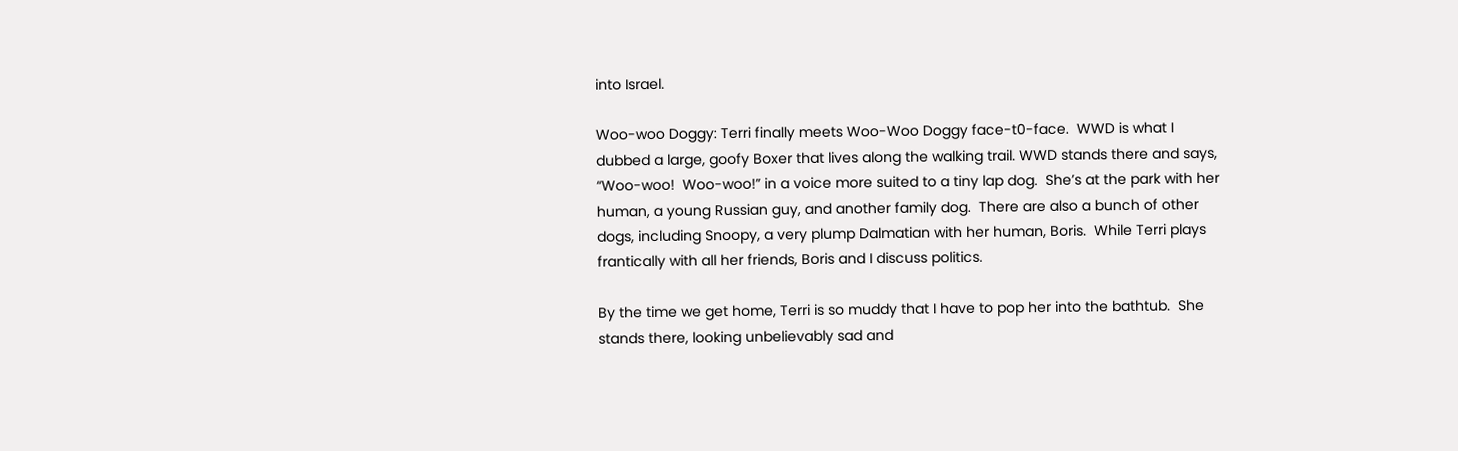into Israel.

Woo-woo Doggy: Terri finally meets Woo-Woo Doggy face-t0-face.  WWD is what I dubbed a large, goofy Boxer that lives along the walking trail. WWD stands there and says, “Woo-woo!  Woo-woo!” in a voice more suited to a tiny lap dog.  She’s at the park with her human, a young Russian guy, and another family dog.  There are also a bunch of other dogs, including Snoopy, a very plump Dalmatian with her human, Boris.  While Terri plays frantically with all her friends, Boris and I discuss politics.

By the time we get home, Terri is so muddy that I have to pop her into the bathtub.  She stands there, looking unbelievably sad and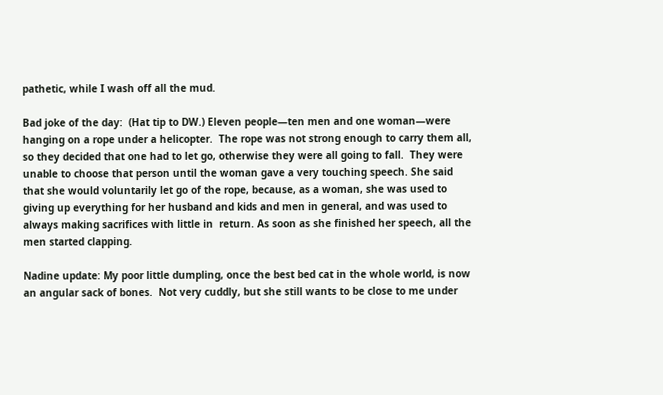pathetic, while I wash off all the mud.

Bad joke of the day:  (Hat tip to DW.) Eleven people—ten men and one woman—were hanging on a rope under a helicopter.  The rope was not strong enough to carry them all, so they decided that one had to let go, otherwise they were all going to fall.  They were unable to choose that person until the woman gave a very touching speech. She said that she would voluntarily let go of the rope, because, as a woman, she was used to giving up everything for her husband and kids and men in general, and was used to always making sacrifices with little in  return. As soon as she finished her speech, all the men started clapping.

Nadine update: My poor little dumpling, once the best bed cat in the whole world, is now an angular sack of bones.  Not very cuddly, but she still wants to be close to me under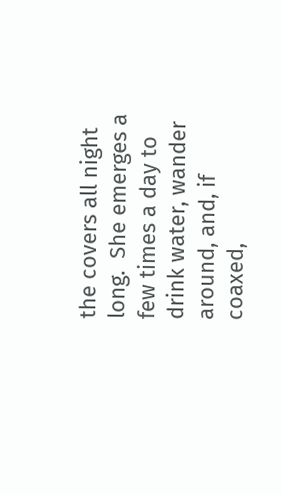the covers all night long.  She emerges a few times a day to drink water, wander around, and, if coaxed,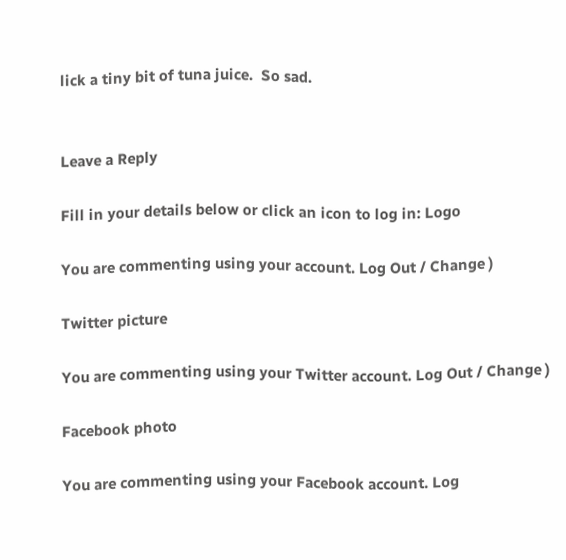lick a tiny bit of tuna juice.  So sad.


Leave a Reply

Fill in your details below or click an icon to log in: Logo

You are commenting using your account. Log Out / Change )

Twitter picture

You are commenting using your Twitter account. Log Out / Change )

Facebook photo

You are commenting using your Facebook account. Log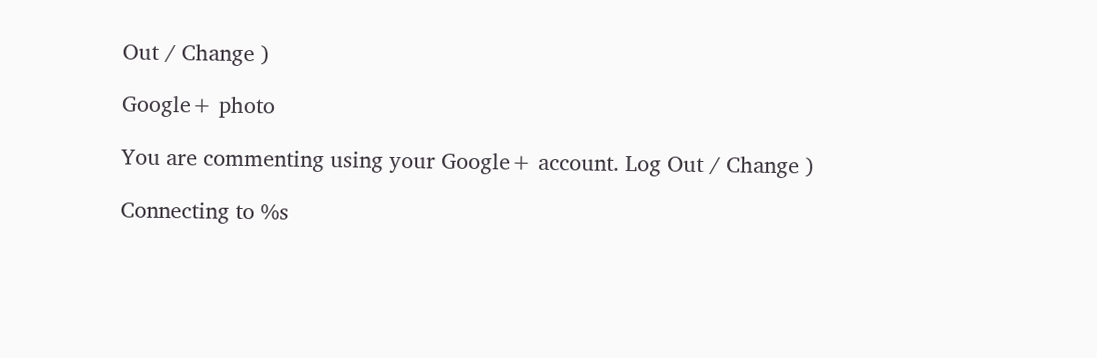Out / Change )

Google+ photo

You are commenting using your Google+ account. Log Out / Change )

Connecting to %s